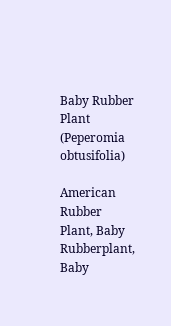Baby Rubber Plant (Peperomia obtusifolia)

American Rubber Plant, Baby Rubberplant, Baby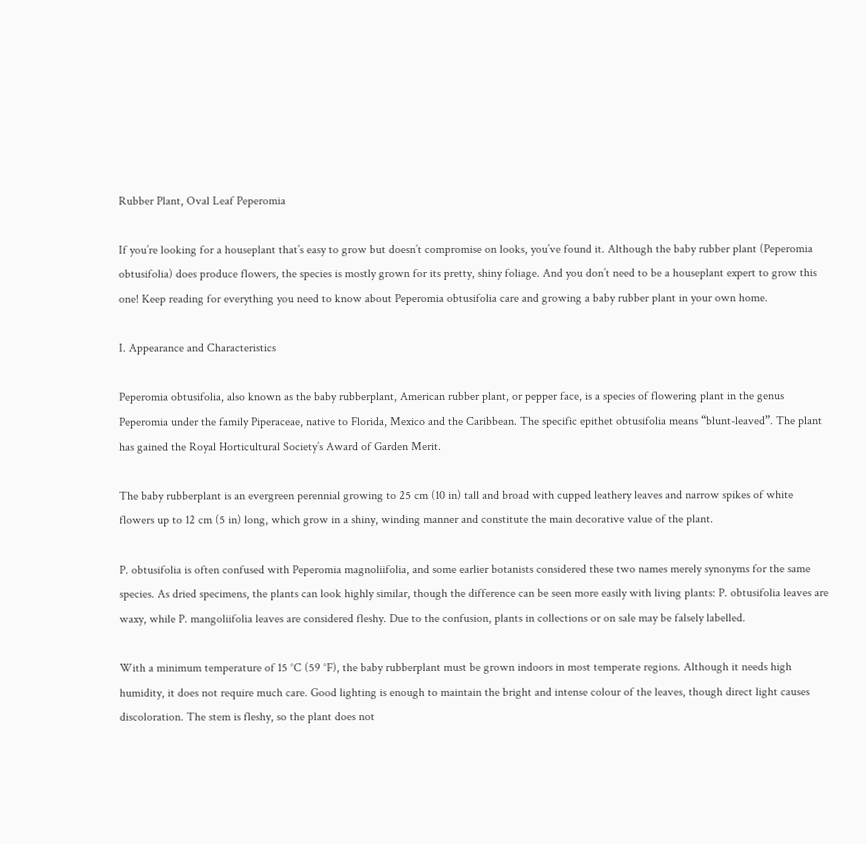Rubber Plant, Oval Leaf Peperomia

If you’re looking for a houseplant that’s easy to grow but doesn’t compromise on looks, you’ve found it. Although the baby rubber plant (Peperomia obtusifolia) does produce flowers, the species is mostly grown for its pretty, shiny foliage. And you don’t need to be a houseplant expert to grow this one! Keep reading for everything you need to know about Peperomia obtusifolia care and growing a baby rubber plant in your own home.

I. Appearance and Characteristics

Peperomia obtusifolia, also known as the baby rubberplant, American rubber plant, or pepper face, is a species of flowering plant in the genus Peperomia under the family Piperaceae, native to Florida, Mexico and the Caribbean. The specific epithet obtusifolia means “blunt-leaved”. The plant has gained the Royal Horticultural Society’s Award of Garden Merit.

The baby rubberplant is an evergreen perennial growing to 25 cm (10 in) tall and broad with cupped leathery leaves and narrow spikes of white flowers up to 12 cm (5 in) long, which grow in a shiny, winding manner and constitute the main decorative value of the plant.

P. obtusifolia is often confused with Peperomia magnoliifolia, and some earlier botanists considered these two names merely synonyms for the same species. As dried specimens, the plants can look highly similar, though the difference can be seen more easily with living plants: P. obtusifolia leaves are waxy, while P. mangoliifolia leaves are considered fleshy. Due to the confusion, plants in collections or on sale may be falsely labelled.

With a minimum temperature of 15 °C (59 °F), the baby rubberplant must be grown indoors in most temperate regions. Although it needs high humidity, it does not require much care. Good lighting is enough to maintain the bright and intense colour of the leaves, though direct light causes discoloration. The stem is fleshy, so the plant does not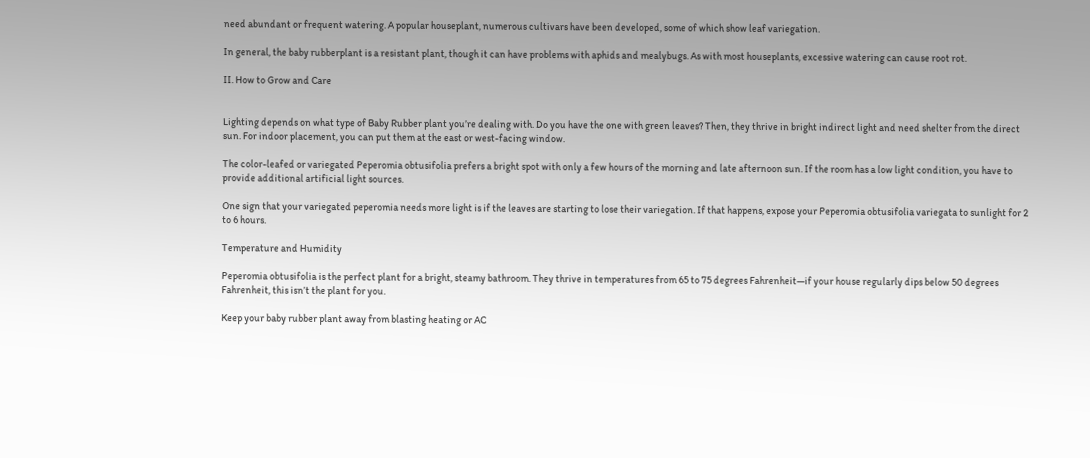need abundant or frequent watering. A popular houseplant, numerous cultivars have been developed, some of which show leaf variegation.

In general, the baby rubberplant is a resistant plant, though it can have problems with aphids and mealybugs. As with most houseplants, excessive watering can cause root rot.

II. How to Grow and Care


Lighting depends on what type of Baby Rubber plant you’re dealing with. Do you have the one with green leaves? Then, they thrive in bright indirect light and need shelter from the direct sun. For indoor placement, you can put them at the east or west-facing window.

The color-leafed or variegated Peperomia obtusifolia prefers a bright spot with only a few hours of the morning and late afternoon sun. If the room has a low light condition, you have to provide additional artificial light sources.

One sign that your variegated peperomia needs more light is if the leaves are starting to lose their variegation. If that happens, expose your Peperomia obtusifolia variegata to sunlight for 2 to 6 hours.

Temperature and Humidity

Peperomia obtusifolia is the perfect plant for a bright, steamy bathroom. They thrive in temperatures from 65 to 75 degrees Fahrenheit—if your house regularly dips below 50 degrees Fahrenheit, this isn’t the plant for you.

Keep your baby rubber plant away from blasting heating or AC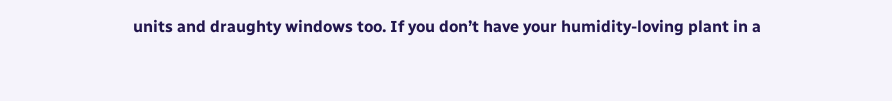units and draughty windows too. If you don’t have your humidity-loving plant in a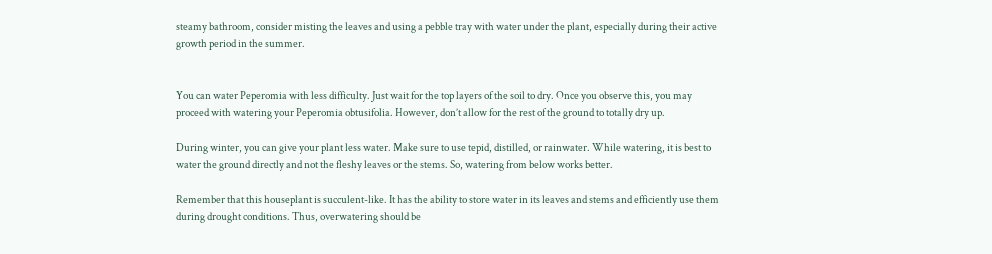steamy bathroom, consider misting the leaves and using a pebble tray with water under the plant, especially during their active growth period in the summer.


You can water Peperomia with less difficulty. Just wait for the top layers of the soil to dry. Once you observe this, you may proceed with watering your Peperomia obtusifolia. However, don’t allow for the rest of the ground to totally dry up.

During winter, you can give your plant less water. Make sure to use tepid, distilled, or rainwater. While watering, it is best to water the ground directly and not the fleshy leaves or the stems. So, watering from below works better.

Remember that this houseplant is succulent-like. It has the ability to store water in its leaves and stems and efficiently use them during drought conditions. Thus, overwatering should be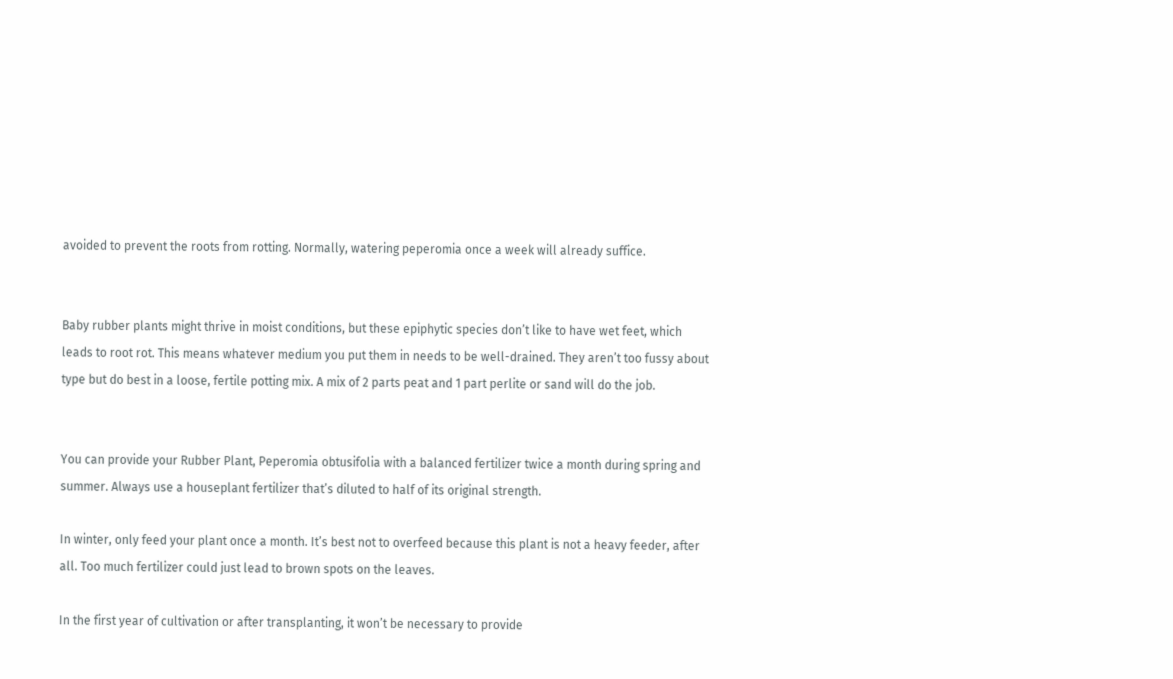avoided to prevent the roots from rotting. Normally, watering peperomia once a week will already suffice.


Baby rubber plants might thrive in moist conditions, but these epiphytic species don’t like to have wet feet, which leads to root rot. This means whatever medium you put them in needs to be well-drained. They aren’t too fussy about type but do best in a loose, fertile potting mix. A mix of 2 parts peat and 1 part perlite or sand will do the job.


You can provide your Rubber Plant, Peperomia obtusifolia with a balanced fertilizer twice a month during spring and summer. Always use a houseplant fertilizer that’s diluted to half of its original strength.

In winter, only feed your plant once a month. It’s best not to overfeed because this plant is not a heavy feeder, after all. Too much fertilizer could just lead to brown spots on the leaves.

In the first year of cultivation or after transplanting, it won’t be necessary to provide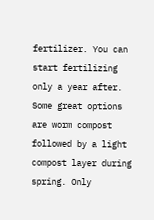fertilizer. You can start fertilizing only a year after. Some great options are worm compost followed by a light compost layer during spring. Only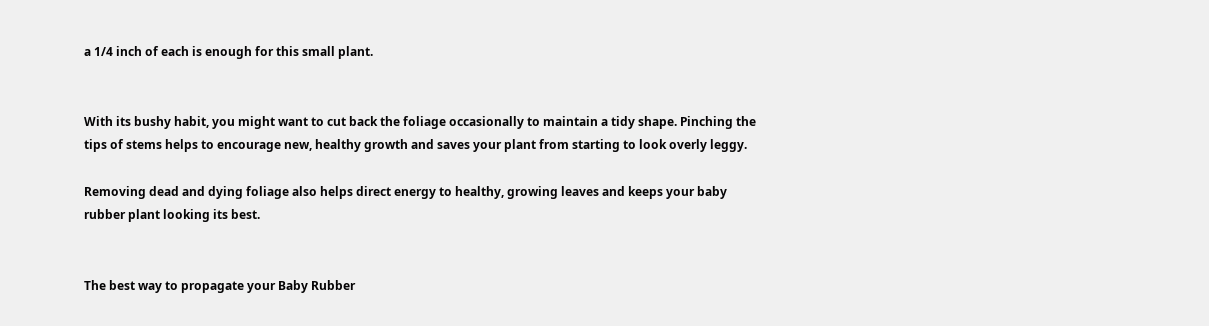a 1/4 inch of each is enough for this small plant.


With its bushy habit, you might want to cut back the foliage occasionally to maintain a tidy shape. Pinching the tips of stems helps to encourage new, healthy growth and saves your plant from starting to look overly leggy.

Removing dead and dying foliage also helps direct energy to healthy, growing leaves and keeps your baby rubber plant looking its best.


The best way to propagate your Baby Rubber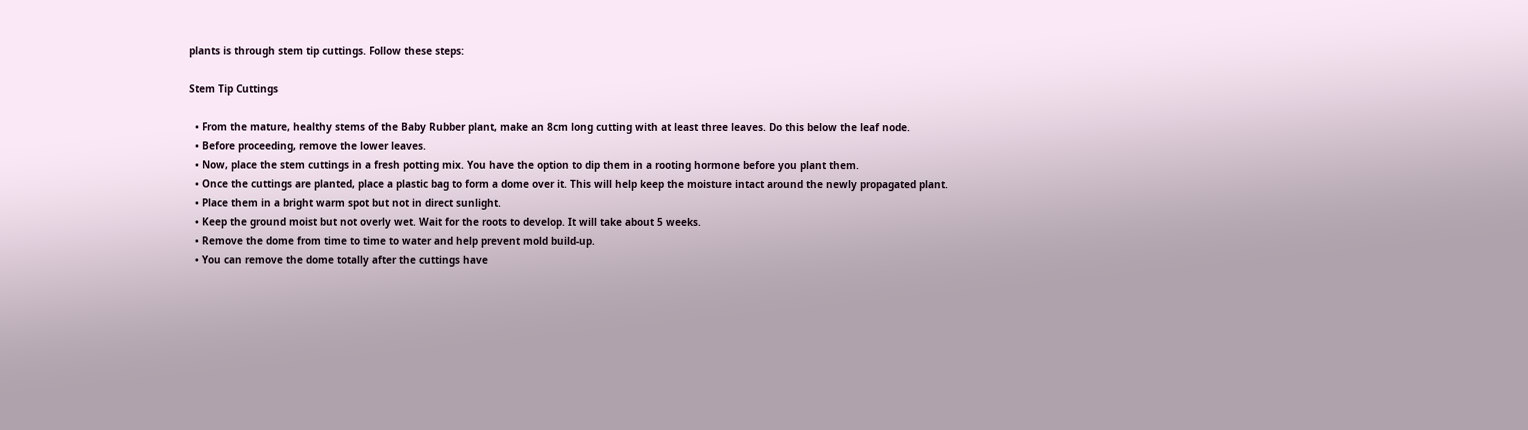plants is through stem tip cuttings. Follow these steps:

Stem Tip Cuttings

  • From the mature, healthy stems of the Baby Rubber plant, make an 8cm long cutting with at least three leaves. Do this below the leaf node.
  • Before proceeding, remove the lower leaves.
  • Now, place the stem cuttings in a fresh potting mix. You have the option to dip them in a rooting hormone before you plant them.
  • Once the cuttings are planted, place a plastic bag to form a dome over it. This will help keep the moisture intact around the newly propagated plant.
  • Place them in a bright warm spot but not in direct sunlight.
  • Keep the ground moist but not overly wet. Wait for the roots to develop. It will take about 5 weeks.
  • Remove the dome from time to time to water and help prevent mold build-up.
  • You can remove the dome totally after the cuttings have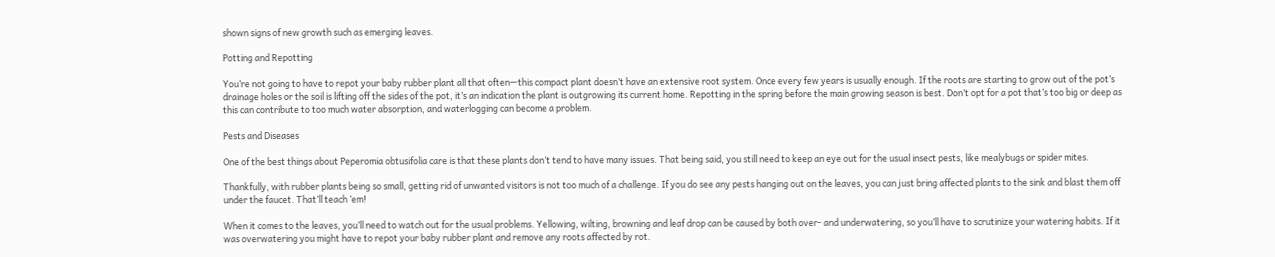shown signs of new growth such as emerging leaves.

Potting and Repotting

You’re not going to have to repot your baby rubber plant all that often—this compact plant doesn’t have an extensive root system. Once every few years is usually enough. If the roots are starting to grow out of the pot’s drainage holes or the soil is lifting off the sides of the pot, it’s an indication the plant is outgrowing its current home. Repotting in the spring before the main growing season is best. Don’t opt for a pot that’s too big or deep as this can contribute to too much water absorption, and waterlogging can become a problem.

Pests and Diseases

One of the best things about Peperomia obtusifolia care is that these plants don’t tend to have many issues. That being said, you still need to keep an eye out for the usual insect pests, like mealybugs or spider mites.

Thankfully, with rubber plants being so small, getting rid of unwanted visitors is not too much of a challenge. If you do see any pests hanging out on the leaves, you can just bring affected plants to the sink and blast them off under the faucet. That’ll teach ’em!

When it comes to the leaves, you’ll need to watch out for the usual problems. Yellowing, wilting, browning and leaf drop can be caused by both over- and underwatering, so you’ll have to scrutinize your watering habits. If it was overwatering you might have to repot your baby rubber plant and remove any roots affected by rot.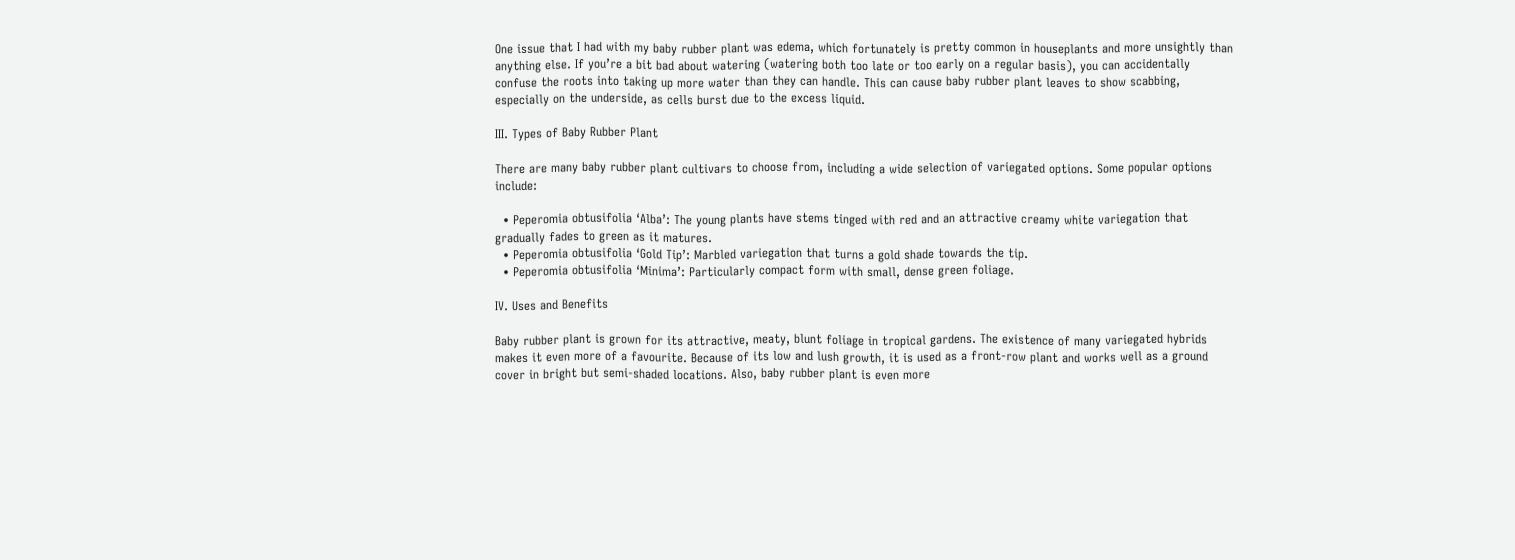One issue that I had with my baby rubber plant was edema, which fortunately is pretty common in houseplants and more unsightly than anything else. If you’re a bit bad about watering (watering both too late or too early on a regular basis), you can accidentally confuse the roots into taking up more water than they can handle. This can cause baby rubber plant leaves to show scabbing, especially on the underside, as cells burst due to the excess liquid.

III. Types of Baby Rubber Plant

There are many baby rubber plant cultivars to choose from, including a wide selection of variegated options. Some popular options include:

  • Peperomia obtusifolia ‘Alba’: The young plants have stems tinged with red and an attractive creamy white variegation that gradually fades to green as it matures.
  • Peperomia obtusifolia ‘Gold Tip’: Marbled variegation that turns a gold shade towards the tip.
  • Peperomia obtusifolia ‘Minima’: Particularly compact form with small, dense green foliage.

IV. Uses and Benefits

Baby rubber plant is grown for its attractive, meaty, blunt foliage in tropical gardens. The existence of many variegated hybrids makes it even more of a favourite. Because of its low and lush growth, it is used as a front-row plant and works well as a ground cover in bright but semi-shaded locations. Also, baby rubber plant is even more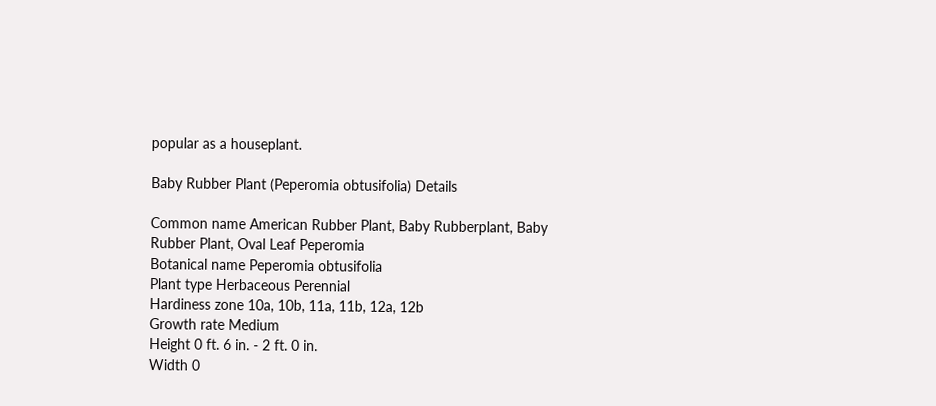popular as a houseplant.

Baby Rubber Plant (Peperomia obtusifolia) Details

Common name American Rubber Plant, Baby Rubberplant, Baby Rubber Plant, Oval Leaf Peperomia
Botanical name Peperomia obtusifolia
Plant type Herbaceous Perennial
Hardiness zone 10a, 10b, 11a, 11b, 12a, 12b
Growth rate Medium
Height 0 ft. 6 in. - 2 ft. 0 in.
Width 0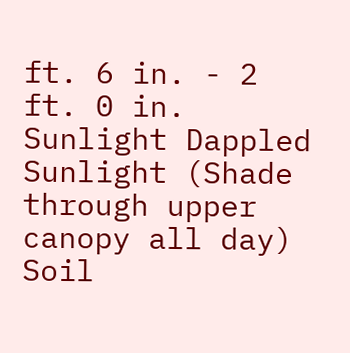ft. 6 in. - 2 ft. 0 in.
Sunlight Dappled Sunlight (Shade through upper canopy all day)
Soil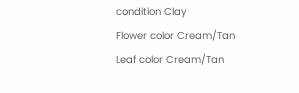condition Clay
Flower color Cream/Tan
Leaf color Cream/Tan